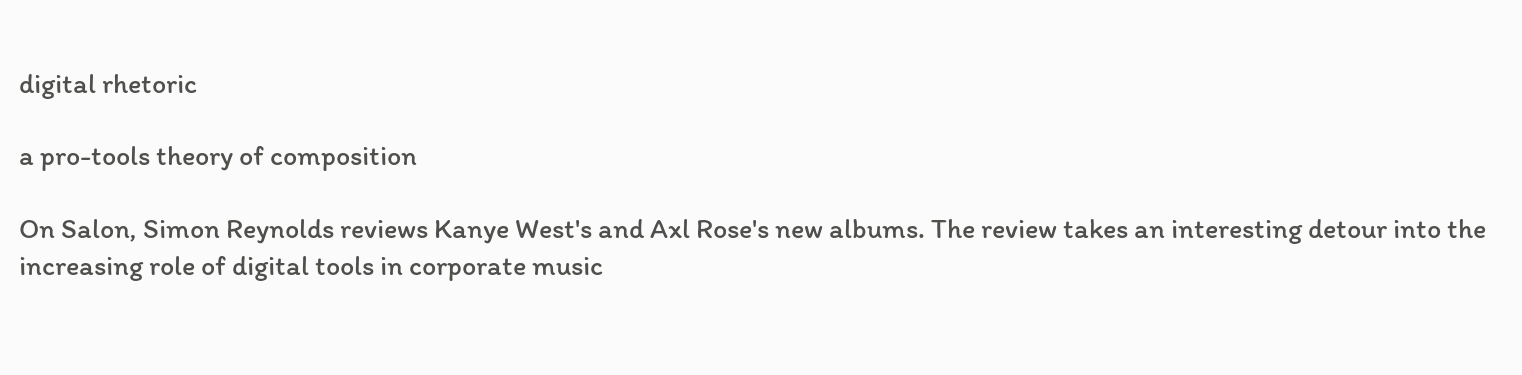digital rhetoric

a pro-tools theory of composition

On Salon, Simon Reynolds reviews Kanye West's and Axl Rose's new albums. The review takes an interesting detour into the increasing role of digital tools in corporate music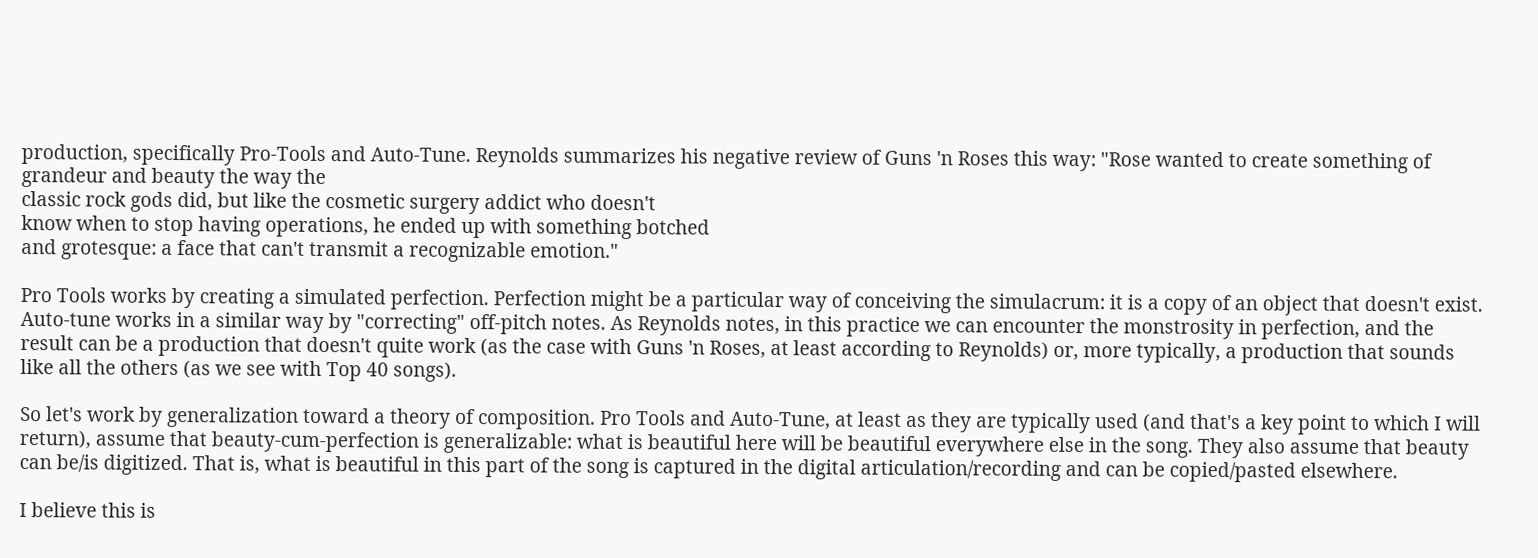production, specifically Pro-Tools and Auto-Tune. Reynolds summarizes his negative review of Guns 'n Roses this way: "Rose wanted to create something of grandeur and beauty the way the
classic rock gods did, but like the cosmetic surgery addict who doesn't
know when to stop having operations, he ended up with something botched
and grotesque: a face that can't transmit a recognizable emotion."

Pro Tools works by creating a simulated perfection. Perfection might be a particular way of conceiving the simulacrum: it is a copy of an object that doesn't exist. Auto-tune works in a similar way by "correcting" off-pitch notes. As Reynolds notes, in this practice we can encounter the monstrosity in perfection, and the result can be a production that doesn't quite work (as the case with Guns 'n Roses, at least according to Reynolds) or, more typically, a production that sounds like all the others (as we see with Top 40 songs).

So let's work by generalization toward a theory of composition. Pro Tools and Auto-Tune, at least as they are typically used (and that's a key point to which I will return), assume that beauty-cum-perfection is generalizable: what is beautiful here will be beautiful everywhere else in the song. They also assume that beauty can be/is digitized. That is, what is beautiful in this part of the song is captured in the digital articulation/recording and can be copied/pasted elsewhere.

I believe this is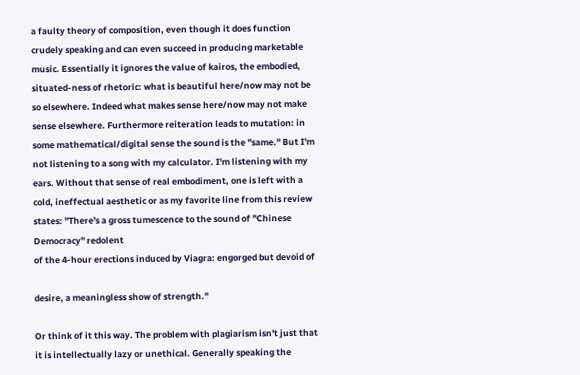a faulty theory of composition, even though it does function crudely speaking and can even succeed in producing marketable music. Essentially it ignores the value of kairos, the embodied, situated-ness of rhetoric: what is beautiful here/now may not be so elsewhere. Indeed what makes sense here/now may not make sense elsewhere. Furthermore reiteration leads to mutation: in some mathematical/digital sense the sound is the "same." But I'm not listening to a song with my calculator. I'm listening with my ears. Without that sense of real embodiment, one is left with a cold, ineffectual aesthetic or as my favorite line from this review states: "There's a gross tumescence to the sound of "Chinese Democracy" redolent
of the 4-hour erections induced by Viagra: engorged but devoid of

desire, a meaningless show of strength."

Or think of it this way. The problem with plagiarism isn't just that it is intellectually lazy or unethical. Generally speaking the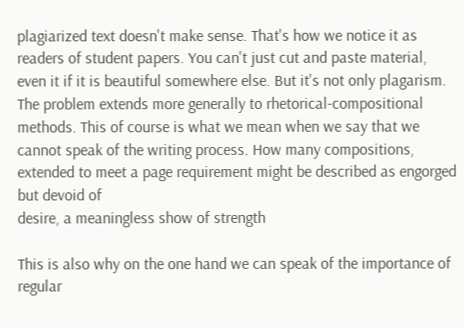plagiarized text doesn't make sense. That's how we notice it as readers of student papers. You can't just cut and paste material, even it if it is beautiful somewhere else. But it's not only plagarism. The problem extends more generally to rhetorical-compositional methods. This of course is what we mean when we say that we cannot speak of the writing process. How many compositions, extended to meet a page requirement might be described as engorged but devoid of
desire, a meaningless show of strength

This is also why on the one hand we can speak of the importance of regular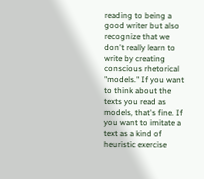reading to being a good writer but also recognize that we don't really learn to write by creating conscious rhetorical "models." If you want to think about the texts you read as models, that's fine. If you want to imitate a text as a kind of heuristic exercise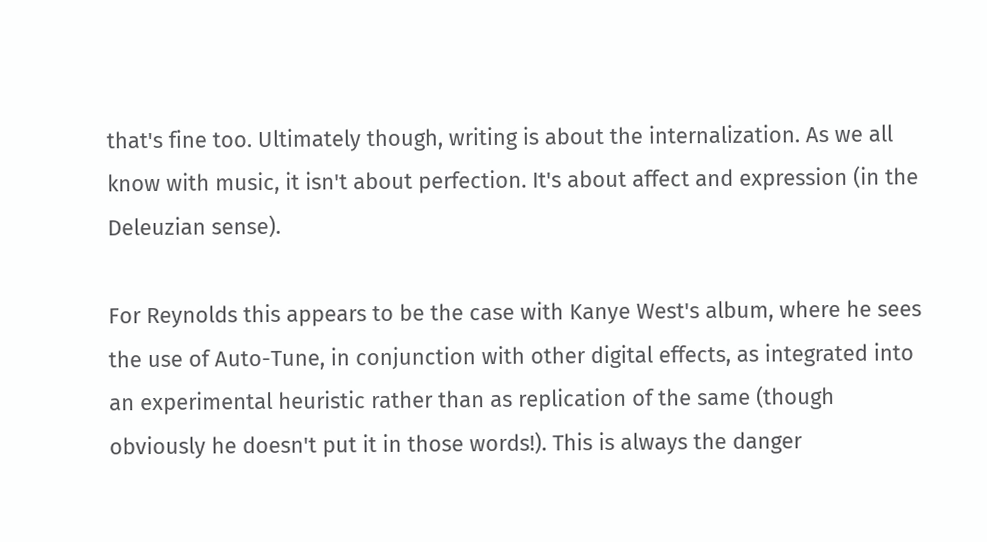that's fine too. Ultimately though, writing is about the internalization. As we all know with music, it isn't about perfection. It's about affect and expression (in the Deleuzian sense).

For Reynolds this appears to be the case with Kanye West's album, where he sees the use of Auto-Tune, in conjunction with other digital effects, as integrated into an experimental heuristic rather than as replication of the same (though obviously he doesn't put it in those words!). This is always the danger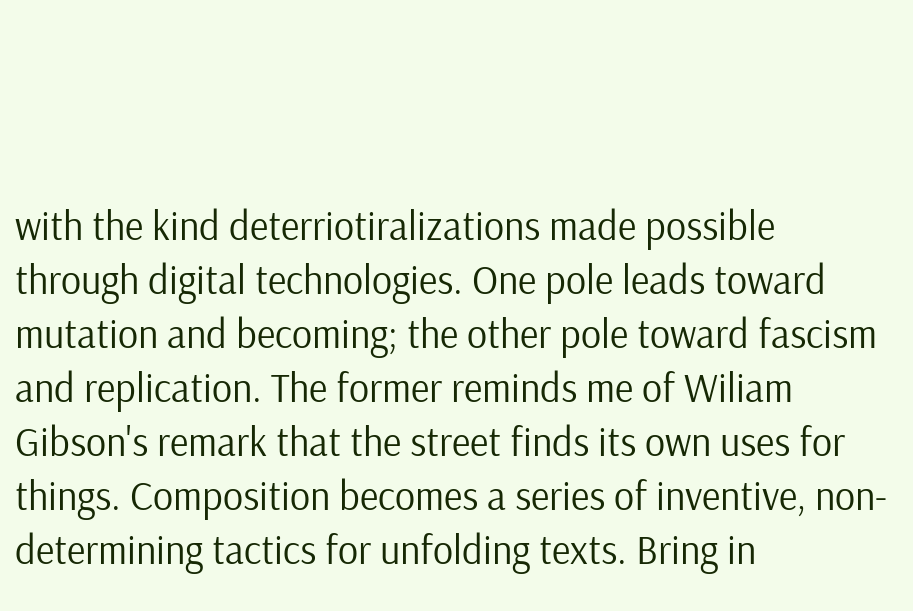with the kind deterriotiralizations made possible through digital technologies. One pole leads toward mutation and becoming; the other pole toward fascism and replication. The former reminds me of Wiliam Gibson's remark that the street finds its own uses for things. Composition becomes a series of inventive, non-determining tactics for unfolding texts. Bring in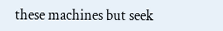these machines but seek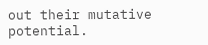out their mutative potential.